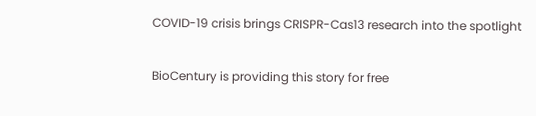COVID-19 crisis brings CRISPR-Cas13 research into the spotlight

BioCentury is providing this story for free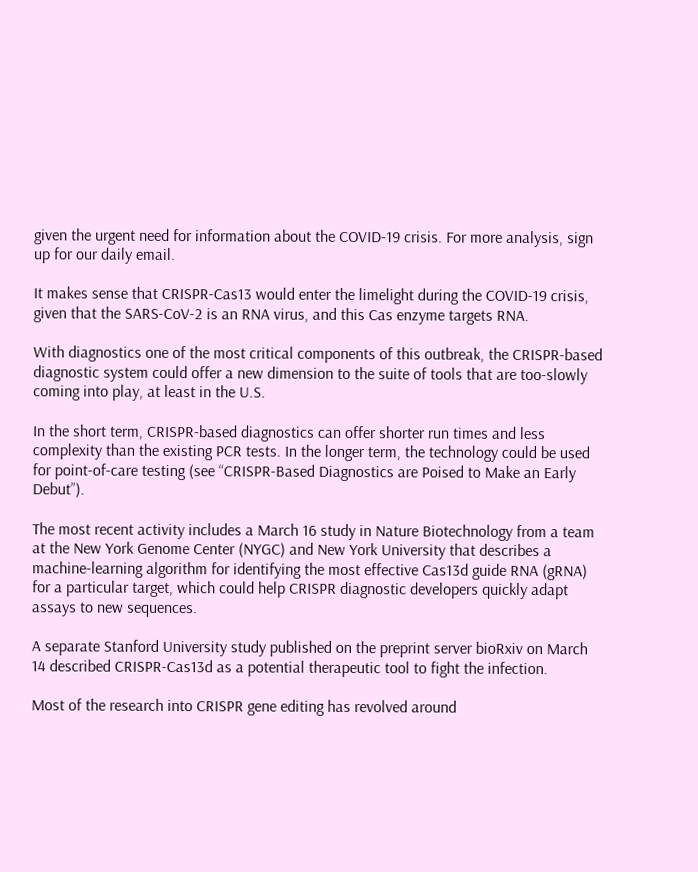given the urgent need for information about the COVID-19 crisis. For more analysis, sign up for our daily email.

It makes sense that CRISPR-Cas13 would enter the limelight during the COVID-19 crisis, given that the SARS-CoV-2 is an RNA virus, and this Cas enzyme targets RNA.

With diagnostics one of the most critical components of this outbreak, the CRISPR-based diagnostic system could offer a new dimension to the suite of tools that are too-slowly coming into play, at least in the U.S.

In the short term, CRISPR-based diagnostics can offer shorter run times and less complexity than the existing PCR tests. In the longer term, the technology could be used for point-of-care testing (see “CRISPR-Based Diagnostics are Poised to Make an Early Debut”).

The most recent activity includes a March 16 study in Nature Biotechnology from a team at the New York Genome Center (NYGC) and New York University that describes a machine-learning algorithm for identifying the most effective Cas13d guide RNA (gRNA) for a particular target, which could help CRISPR diagnostic developers quickly adapt assays to new sequences.

A separate Stanford University study published on the preprint server bioRxiv on March 14 described CRISPR-Cas13d as a potential therapeutic tool to fight the infection.

Most of the research into CRISPR gene editing has revolved around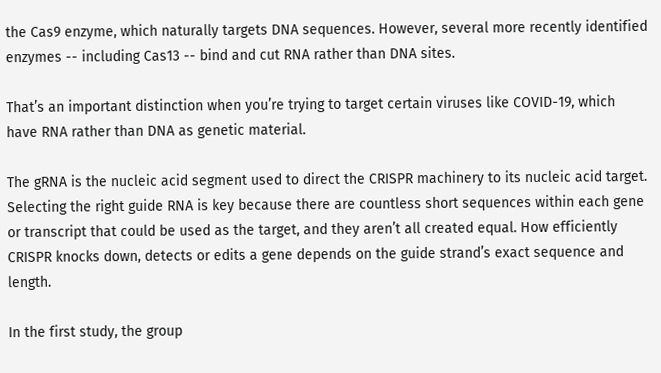the Cas9 enzyme, which naturally targets DNA sequences. However, several more recently identified enzymes -- including Cas13 -- bind and cut RNA rather than DNA sites.

That’s an important distinction when you’re trying to target certain viruses like COVID-19, which have RNA rather than DNA as genetic material.

The gRNA is the nucleic acid segment used to direct the CRISPR machinery to its nucleic acid target. Selecting the right guide RNA is key because there are countless short sequences within each gene or transcript that could be used as the target, and they aren’t all created equal. How efficiently CRISPR knocks down, detects or edits a gene depends on the guide strand’s exact sequence and length.

In the first study, the group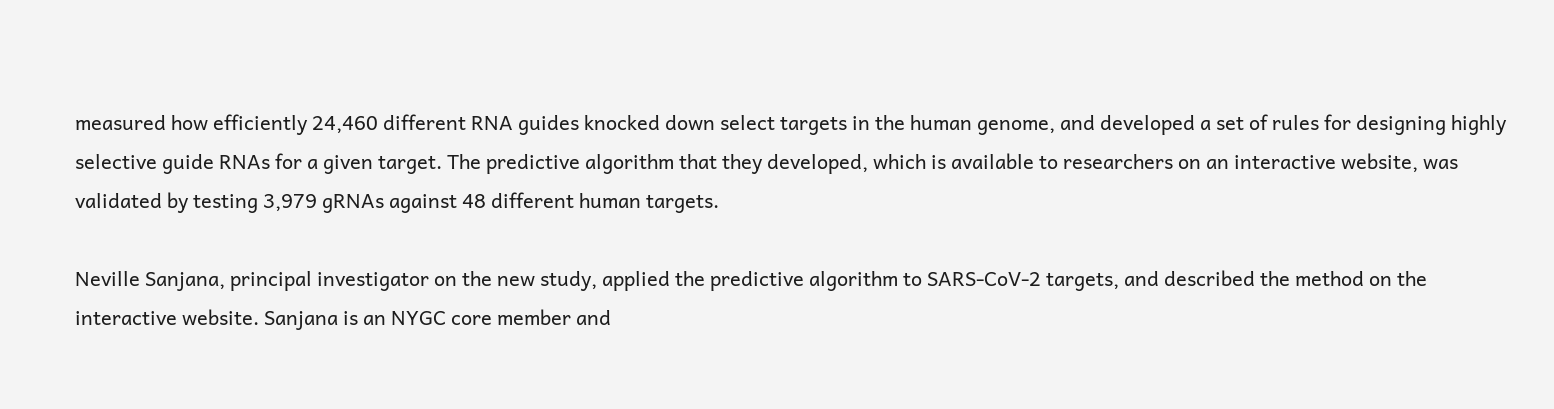measured how efficiently 24,460 different RNA guides knocked down select targets in the human genome, and developed a set of rules for designing highly selective guide RNAs for a given target. The predictive algorithm that they developed, which is available to researchers on an interactive website, was validated by testing 3,979 gRNAs against 48 different human targets.

Neville Sanjana, principal investigator on the new study, applied the predictive algorithm to SARS-CoV-2 targets, and described the method on the interactive website. Sanjana is an NYGC core member and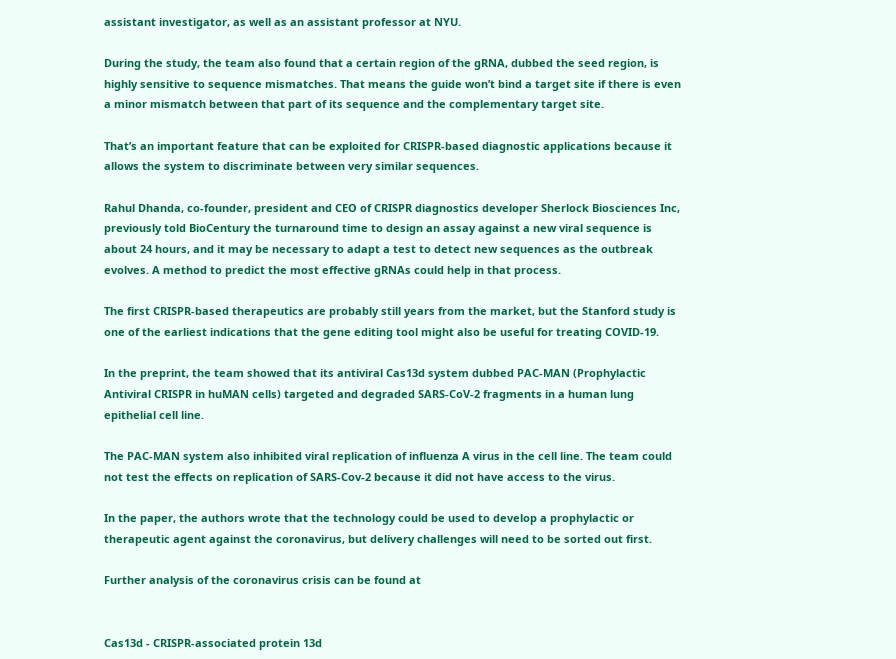assistant investigator, as well as an assistant professor at NYU.

During the study, the team also found that a certain region of the gRNA, dubbed the seed region, is highly sensitive to sequence mismatches. That means the guide won’t bind a target site if there is even a minor mismatch between that part of its sequence and the complementary target site.

That’s an important feature that can be exploited for CRISPR-based diagnostic applications because it allows the system to discriminate between very similar sequences.

Rahul Dhanda, co-founder, president and CEO of CRISPR diagnostics developer Sherlock Biosciences Inc, previously told BioCentury the turnaround time to design an assay against a new viral sequence is about 24 hours, and it may be necessary to adapt a test to detect new sequences as the outbreak evolves. A method to predict the most effective gRNAs could help in that process.

The first CRISPR-based therapeutics are probably still years from the market, but the Stanford study is one of the earliest indications that the gene editing tool might also be useful for treating COVID-19.

In the preprint, the team showed that its antiviral Cas13d system dubbed PAC-MAN (Prophylactic Antiviral CRISPR in huMAN cells) targeted and degraded SARS-CoV-2 fragments in a human lung epithelial cell line.

The PAC-MAN system also inhibited viral replication of influenza A virus in the cell line. The team could not test the effects on replication of SARS-Cov-2 because it did not have access to the virus.

In the paper, the authors wrote that the technology could be used to develop a prophylactic or therapeutic agent against the coronavirus, but delivery challenges will need to be sorted out first.

Further analysis of the coronavirus crisis can be found at


Cas13d - CRISPR-associated protein 13d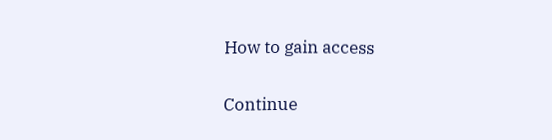How to gain access

Continue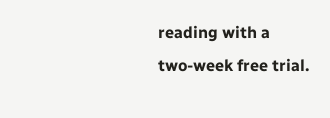reading with a
two-week free trial.